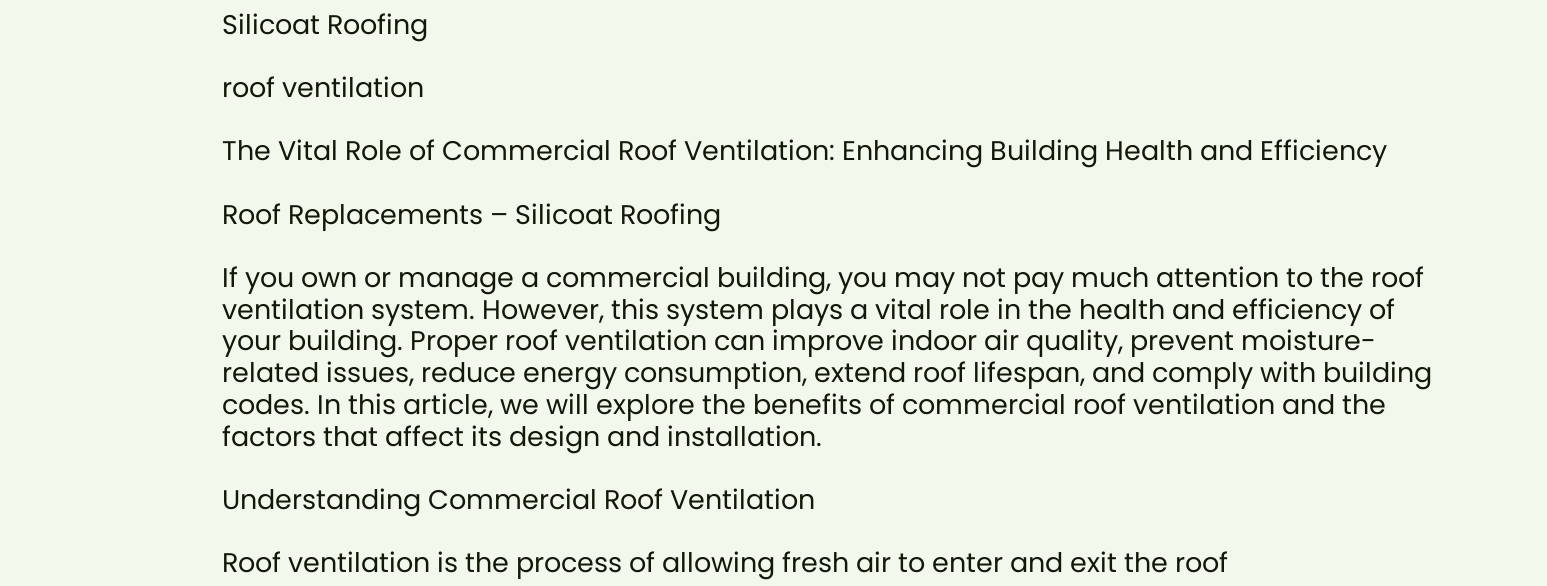Silicoat Roofing

roof ventilation

The Vital Role of Commercial Roof Ventilation: Enhancing Building Health and Efficiency

Roof Replacements – Silicoat Roofing

If you own or manage a commercial building, you may not pay much attention to the roof ventilation system. However, this system plays a vital role in the health and efficiency of your building. Proper roof ventilation can improve indoor air quality, prevent moisture-related issues, reduce energy consumption, extend roof lifespan, and comply with building codes. In this article, we will explore the benefits of commercial roof ventilation and the factors that affect its design and installation.

Understanding Commercial Roof Ventilation

Roof ventilation is the process of allowing fresh air to enter and exit the roof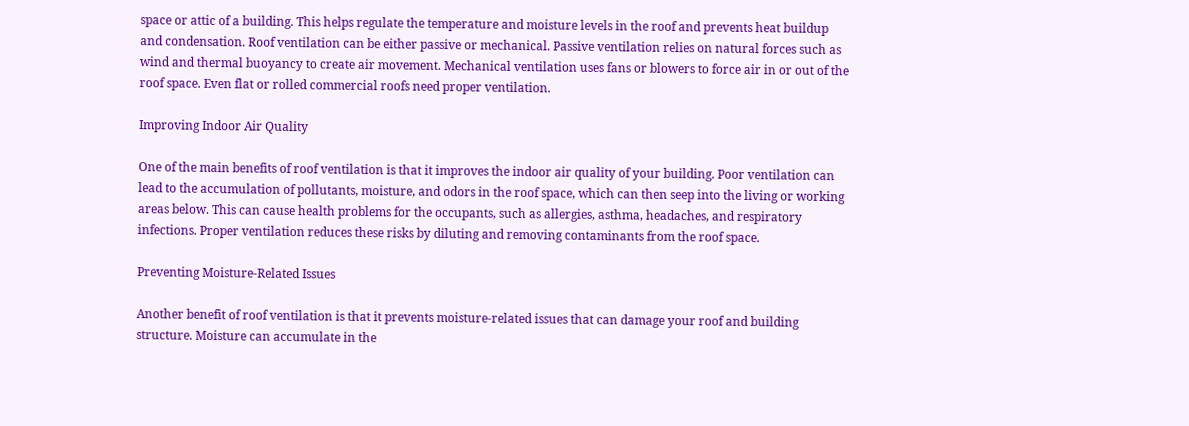space or attic of a building. This helps regulate the temperature and moisture levels in the roof and prevents heat buildup and condensation. Roof ventilation can be either passive or mechanical. Passive ventilation relies on natural forces such as wind and thermal buoyancy to create air movement. Mechanical ventilation uses fans or blowers to force air in or out of the roof space. Even flat or rolled commercial roofs need proper ventilation.

Improving Indoor Air Quality

One of the main benefits of roof ventilation is that it improves the indoor air quality of your building. Poor ventilation can lead to the accumulation of pollutants, moisture, and odors in the roof space, which can then seep into the living or working areas below. This can cause health problems for the occupants, such as allergies, asthma, headaches, and respiratory infections. Proper ventilation reduces these risks by diluting and removing contaminants from the roof space.

Preventing Moisture-Related Issues

Another benefit of roof ventilation is that it prevents moisture-related issues that can damage your roof and building structure. Moisture can accumulate in the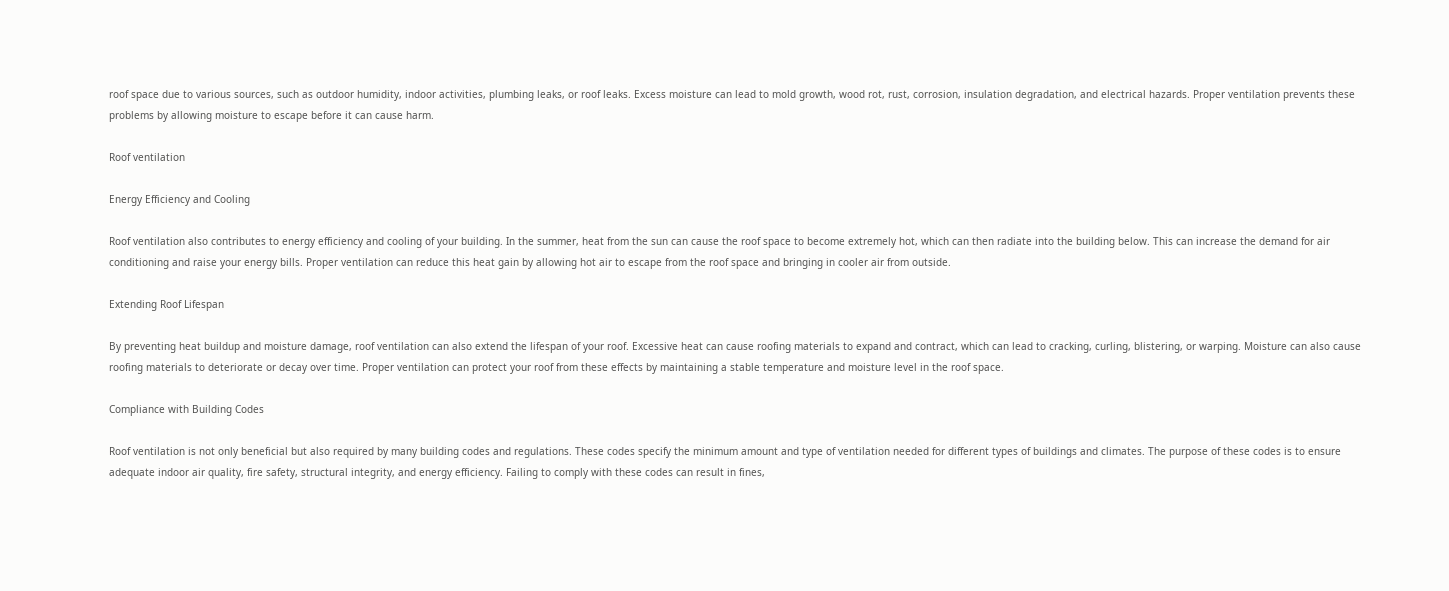roof space due to various sources, such as outdoor humidity, indoor activities, plumbing leaks, or roof leaks. Excess moisture can lead to mold growth, wood rot, rust, corrosion, insulation degradation, and electrical hazards. Proper ventilation prevents these problems by allowing moisture to escape before it can cause harm.

Roof ventilation

Energy Efficiency and Cooling

Roof ventilation also contributes to energy efficiency and cooling of your building. In the summer, heat from the sun can cause the roof space to become extremely hot, which can then radiate into the building below. This can increase the demand for air conditioning and raise your energy bills. Proper ventilation can reduce this heat gain by allowing hot air to escape from the roof space and bringing in cooler air from outside.

Extending Roof Lifespan

By preventing heat buildup and moisture damage, roof ventilation can also extend the lifespan of your roof. Excessive heat can cause roofing materials to expand and contract, which can lead to cracking, curling, blistering, or warping. Moisture can also cause roofing materials to deteriorate or decay over time. Proper ventilation can protect your roof from these effects by maintaining a stable temperature and moisture level in the roof space.

Compliance with Building Codes

Roof ventilation is not only beneficial but also required by many building codes and regulations. These codes specify the minimum amount and type of ventilation needed for different types of buildings and climates. The purpose of these codes is to ensure adequate indoor air quality, fire safety, structural integrity, and energy efficiency. Failing to comply with these codes can result in fines,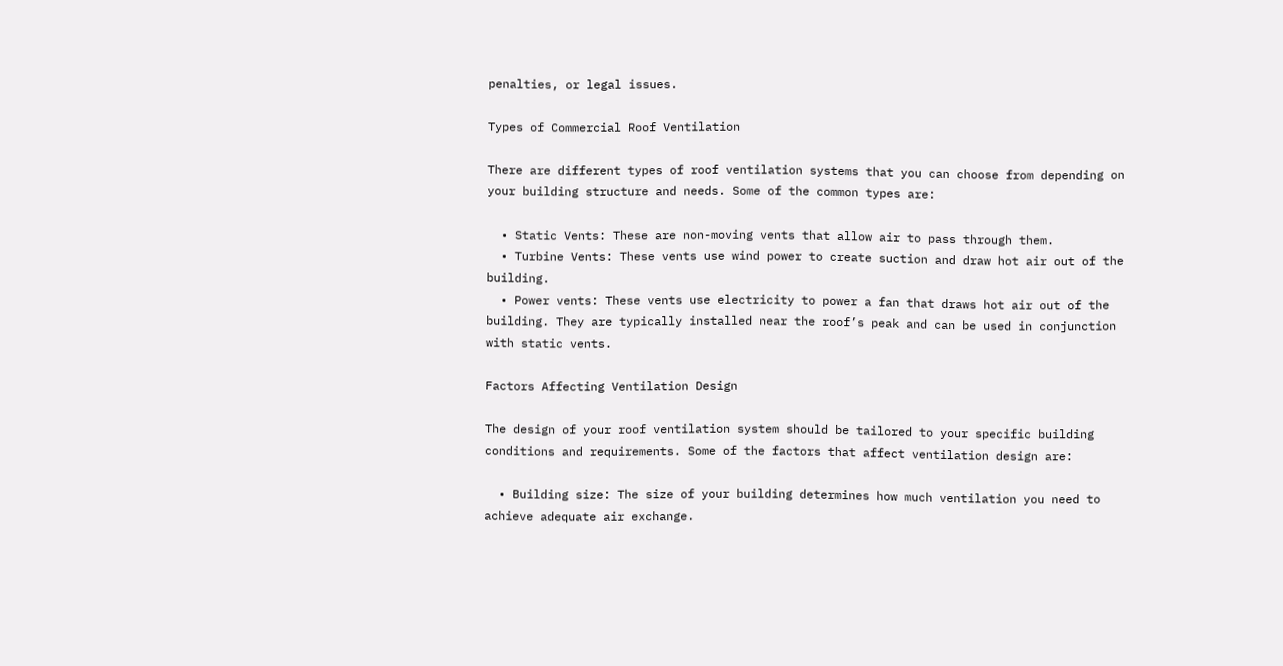penalties, or legal issues.

Types of Commercial Roof Ventilation

There are different types of roof ventilation systems that you can choose from depending on your building structure and needs. Some of the common types are:

  • Static Vents: These are non-moving vents that allow air to pass through them.
  • Turbine Vents: These vents use wind power to create suction and draw hot air out of the building.
  • Power vents: These vents use electricity to power a fan that draws hot air out of the building. They are typically installed near the roof’s peak and can be used in conjunction with static vents.

Factors Affecting Ventilation Design

The design of your roof ventilation system should be tailored to your specific building conditions and requirements. Some of the factors that affect ventilation design are:

  • Building size: The size of your building determines how much ventilation you need to achieve adequate air exchange.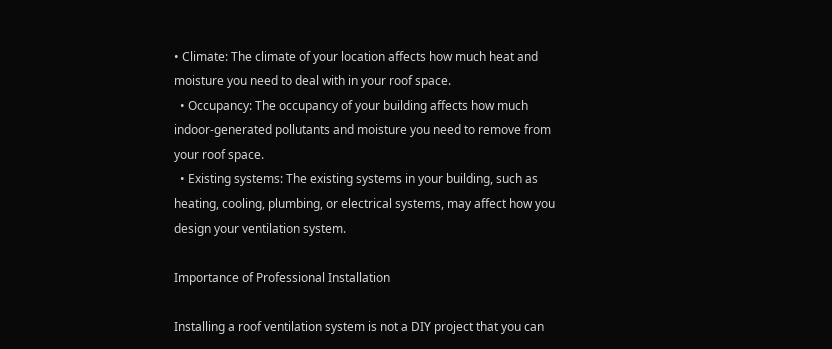• Climate: The climate of your location affects how much heat and moisture you need to deal with in your roof space.
  • Occupancy: The occupancy of your building affects how much indoor-generated pollutants and moisture you need to remove from your roof space.
  • Existing systems: The existing systems in your building, such as heating, cooling, plumbing, or electrical systems, may affect how you design your ventilation system.

Importance of Professional Installation

Installing a roof ventilation system is not a DIY project that you can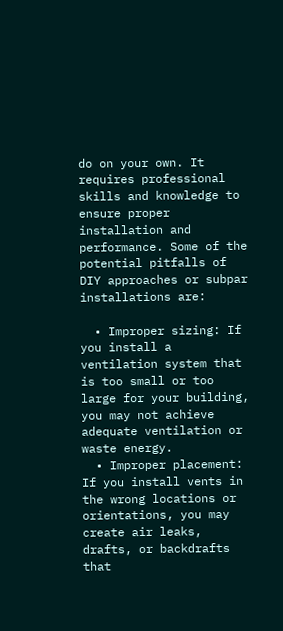do on your own. It requires professional skills and knowledge to ensure proper installation and performance. Some of the potential pitfalls of DIY approaches or subpar installations are:

  • Improper sizing: If you install a ventilation system that is too small or too large for your building, you may not achieve adequate ventilation or waste energy.
  • Improper placement: If you install vents in the wrong locations or orientations, you may create air leaks, drafts, or backdrafts that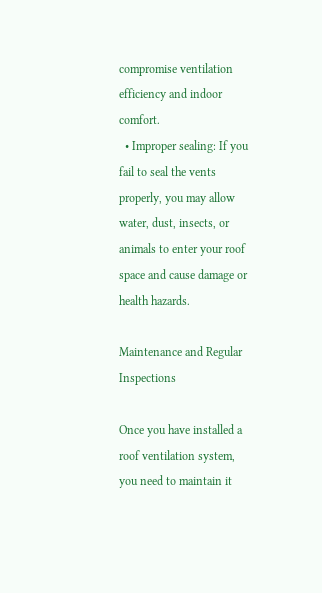compromise ventilation efficiency and indoor comfort.
  • Improper sealing: If you fail to seal the vents properly, you may allow water, dust, insects, or animals to enter your roof space and cause damage or health hazards.

Maintenance and Regular Inspections

Once you have installed a roof ventilation system, you need to maintain it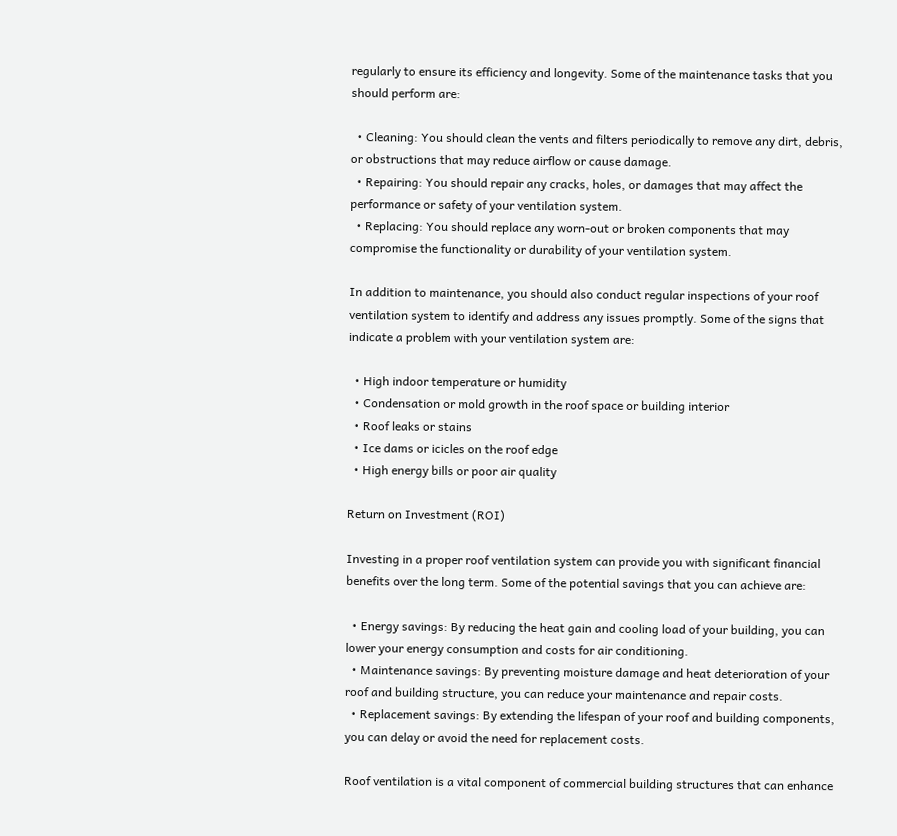regularly to ensure its efficiency and longevity. Some of the maintenance tasks that you should perform are:

  • Cleaning: You should clean the vents and filters periodically to remove any dirt, debris, or obstructions that may reduce airflow or cause damage.
  • Repairing: You should repair any cracks, holes, or damages that may affect the performance or safety of your ventilation system.
  • Replacing: You should replace any worn-out or broken components that may compromise the functionality or durability of your ventilation system.

In addition to maintenance, you should also conduct regular inspections of your roof ventilation system to identify and address any issues promptly. Some of the signs that indicate a problem with your ventilation system are:

  • High indoor temperature or humidity
  • Condensation or mold growth in the roof space or building interior
  • Roof leaks or stains
  • Ice dams or icicles on the roof edge
  • High energy bills or poor air quality

Return on Investment (ROI)

Investing in a proper roof ventilation system can provide you with significant financial benefits over the long term. Some of the potential savings that you can achieve are:

  • Energy savings: By reducing the heat gain and cooling load of your building, you can lower your energy consumption and costs for air conditioning.
  • Maintenance savings: By preventing moisture damage and heat deterioration of your roof and building structure, you can reduce your maintenance and repair costs.
  • Replacement savings: By extending the lifespan of your roof and building components, you can delay or avoid the need for replacement costs.

Roof ventilation is a vital component of commercial building structures that can enhance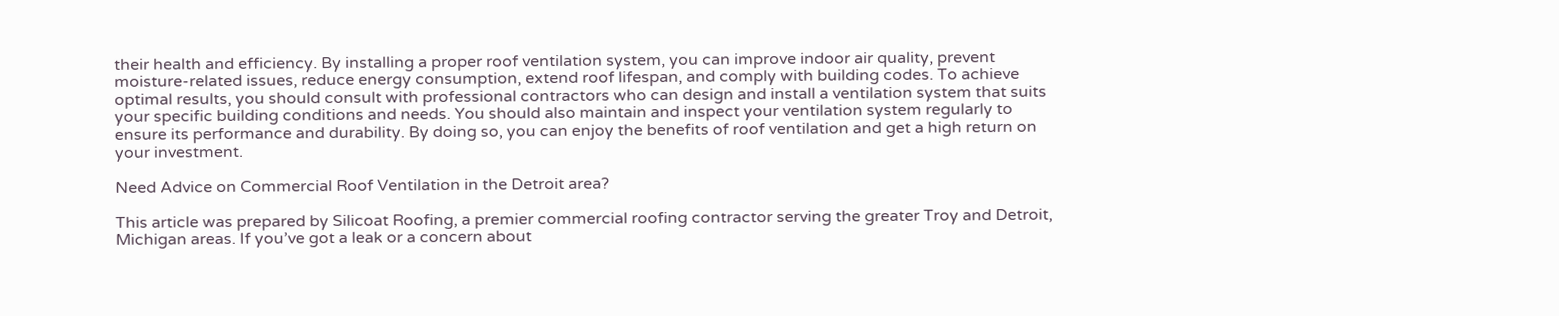their health and efficiency. By installing a proper roof ventilation system, you can improve indoor air quality, prevent moisture-related issues, reduce energy consumption, extend roof lifespan, and comply with building codes. To achieve optimal results, you should consult with professional contractors who can design and install a ventilation system that suits your specific building conditions and needs. You should also maintain and inspect your ventilation system regularly to ensure its performance and durability. By doing so, you can enjoy the benefits of roof ventilation and get a high return on your investment.

Need Advice on Commercial Roof Ventilation in the Detroit area?

This article was prepared by Silicoat Roofing, a premier commercial roofing contractor serving the greater Troy and Detroit, Michigan areas. If you’ve got a leak or a concern about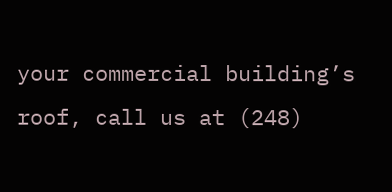your commercial building’s roof, call us at (248)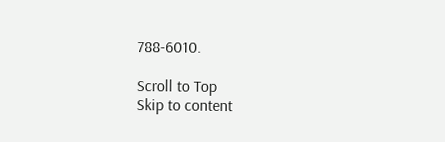788-6010.

Scroll to Top
Skip to content